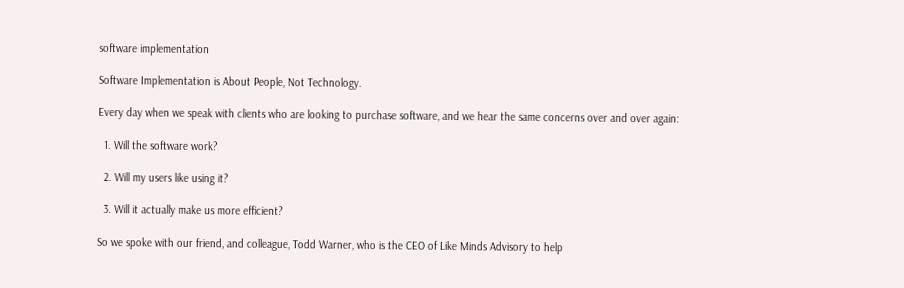software implementation

Software Implementation is About People, Not Technology.

Every day when we speak with clients who are looking to purchase software, and we hear the same concerns over and over again:

  1. Will the software work?

  2. Will my users like using it?

  3. Will it actually make us more efficient?

So we spoke with our friend, and colleague, Todd Warner, who is the CEO of Like Minds Advisory to help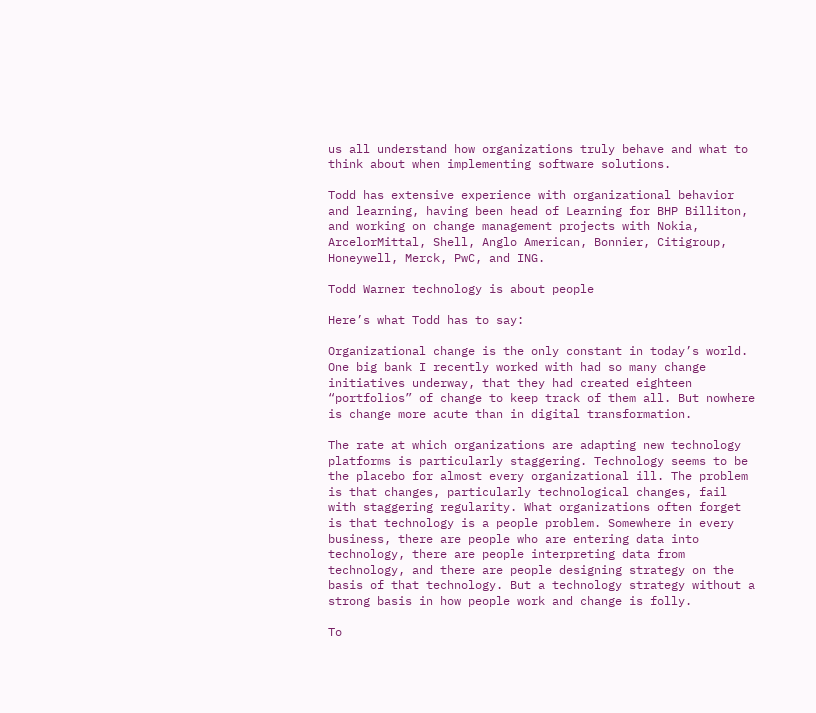us all understand how organizations truly behave and what to think about when implementing software solutions.

Todd has extensive experience with organizational behavior and learning, having been head of Learning for BHP Billiton, and working on change management projects with Nokia, ArcelorMittal, Shell, Anglo American, Bonnier, Citigroup, Honeywell, Merck, PwC, and ING.

Todd Warner technology is about people

Here’s what Todd has to say:

Organizational change is the only constant in today’s world. One big bank I recently worked with had so many change initiatives underway, that they had created eighteen “portfolios” of change to keep track of them all. But nowhere is change more acute than in digital transformation.

The rate at which organizations are adapting new technology platforms is particularly staggering. Technology seems to be the placebo for almost every organizational ill. The problem is that changes, particularly technological changes, fail with staggering regularity. What organizations often forget is that technology is a people problem. Somewhere in every business, there are people who are entering data into technology, there are people interpreting data from technology, and there are people designing strategy on the basis of that technology. But a technology strategy without a strong basis in how people work and change is folly.

To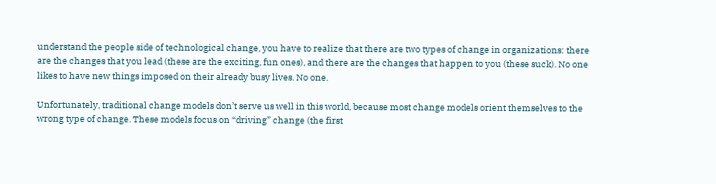understand the people side of technological change, you have to realize that there are two types of change in organizations: there are the changes that you lead (these are the exciting, fun ones), and there are the changes that happen to you (these suck). No one likes to have new things imposed on their already busy lives. No one.

Unfortunately, traditional change models don’t serve us well in this world, because most change models orient themselves to the wrong type of change. These models focus on “driving” change (the first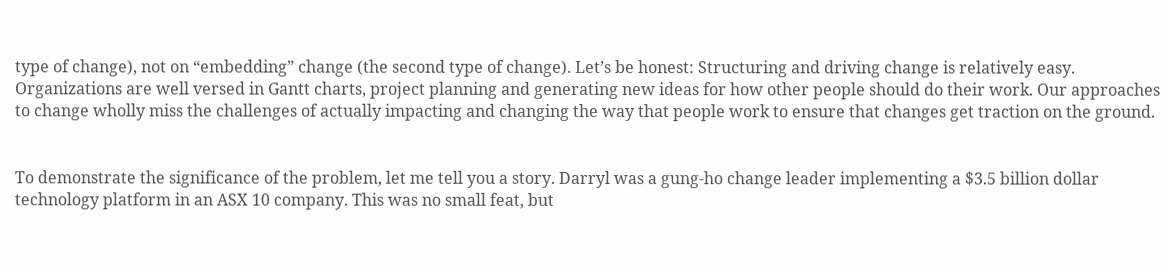type of change), not on “embedding” change (the second type of change). Let’s be honest: Structuring and driving change is relatively easy. Organizations are well versed in Gantt charts, project planning and generating new ideas for how other people should do their work. Our approaches to change wholly miss the challenges of actually impacting and changing the way that people work to ensure that changes get traction on the ground.


To demonstrate the significance of the problem, let me tell you a story. Darryl was a gung-ho change leader implementing a $3.5 billion dollar technology platform in an ASX 10 company. This was no small feat, but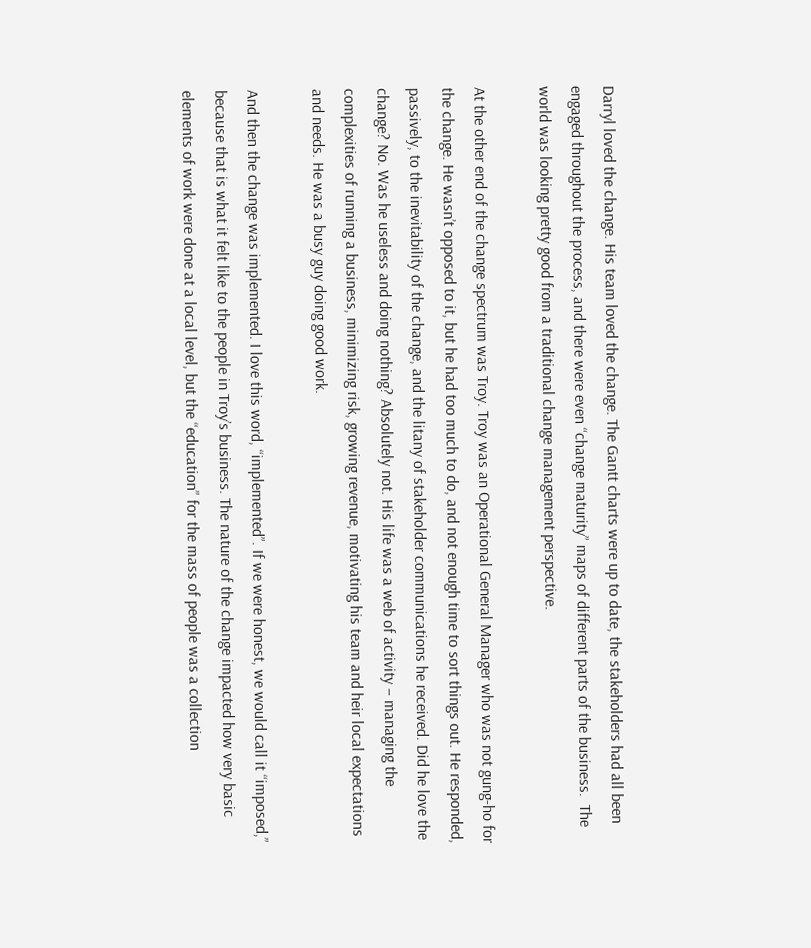Darryl loved the change. His team loved the change. The Gantt charts were up to date, the stakeholders had all been engaged throughout the process, and there were even “change maturity” maps of different parts of the business.  The world was looking pretty good from a traditional change management perspective.

At the other end of the change spectrum was Troy. Troy was an Operational General Manager who was not gung-ho for the change. He wasn’t opposed to it, but he had too much to do, and not enough time to sort things out. He responded, passively, to the inevitability of the change, and the litany of stakeholder communications he received. Did he love the change? No. Was he useless and doing nothing? Absolutely not. His life was a web of activity – managing the complexities of running a business, minimizing risk, growing revenue, motivating his team and heir local expectations and needs. He was a busy guy doing good work.

And then the change was implemented. I love this word, “implemented”. If we were honest, we would call it “imposed,” because that is what it felt like to the people in Troy’s business. The nature of the change impacted how very basic elements of work were done at a local level, but the “education” for the mass of people was a collection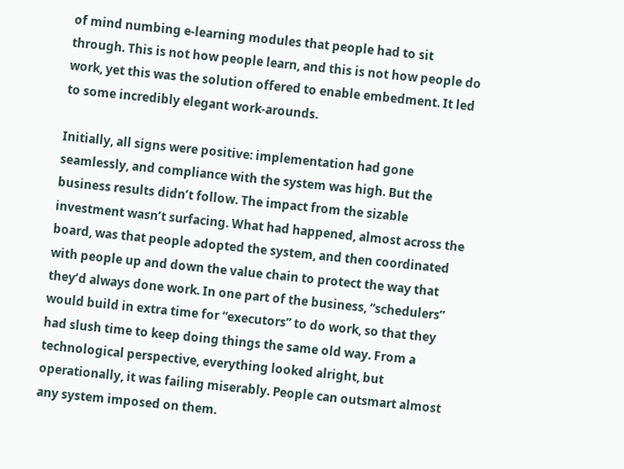of mind numbing e-learning modules that people had to sit through. This is not how people learn, and this is not how people do work, yet this was the solution offered to enable embedment. It led to some incredibly elegant work-arounds.

Initially, all signs were positive: implementation had gone seamlessly, and compliance with the system was high. But the business results didn’t follow. The impact from the sizable investment wasn’t surfacing. What had happened, almost across the board, was that people adopted the system, and then coordinated with people up and down the value chain to protect the way that they’d always done work. In one part of the business, “schedulers” would build in extra time for “executors” to do work, so that they had slush time to keep doing things the same old way. From a technological perspective, everything looked alright, but operationally, it was failing miserably. People can outsmart almost any system imposed on them.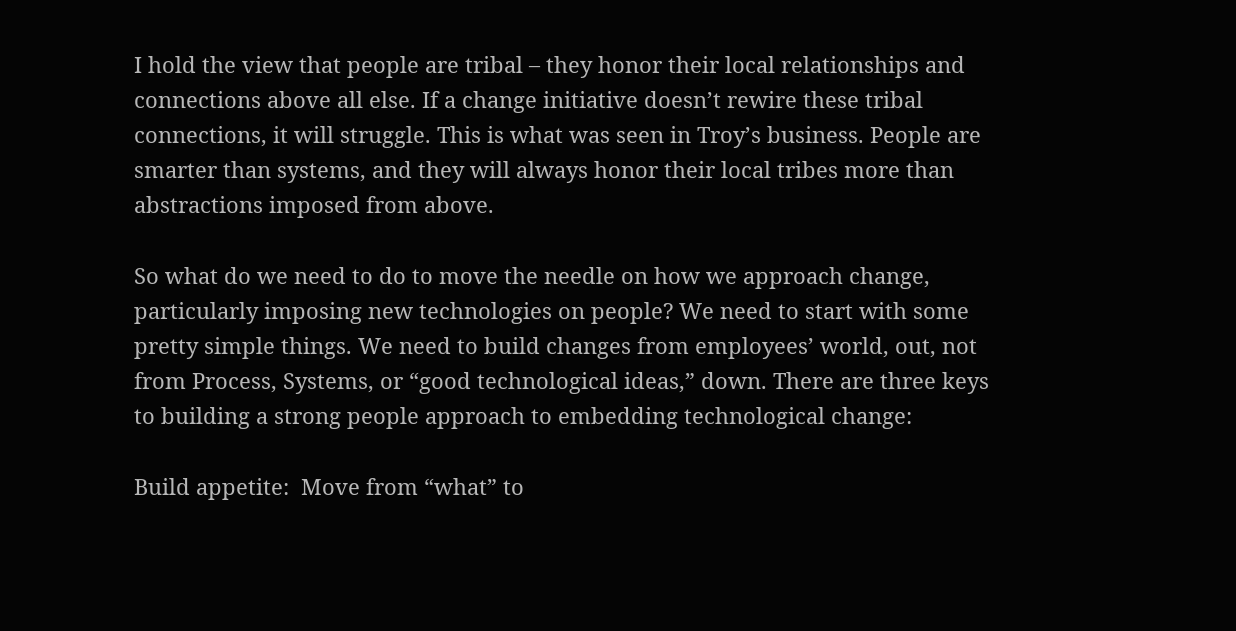I hold the view that people are tribal – they honor their local relationships and connections above all else. If a change initiative doesn’t rewire these tribal connections, it will struggle. This is what was seen in Troy’s business. People are smarter than systems, and they will always honor their local tribes more than abstractions imposed from above.

So what do we need to do to move the needle on how we approach change, particularly imposing new technologies on people? We need to start with some pretty simple things. We need to build changes from employees’ world, out, not from Process, Systems, or “good technological ideas,” down. There are three keys to building a strong people approach to embedding technological change:

Build appetite:  Move from “what” to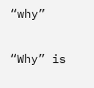“why”

“Why” is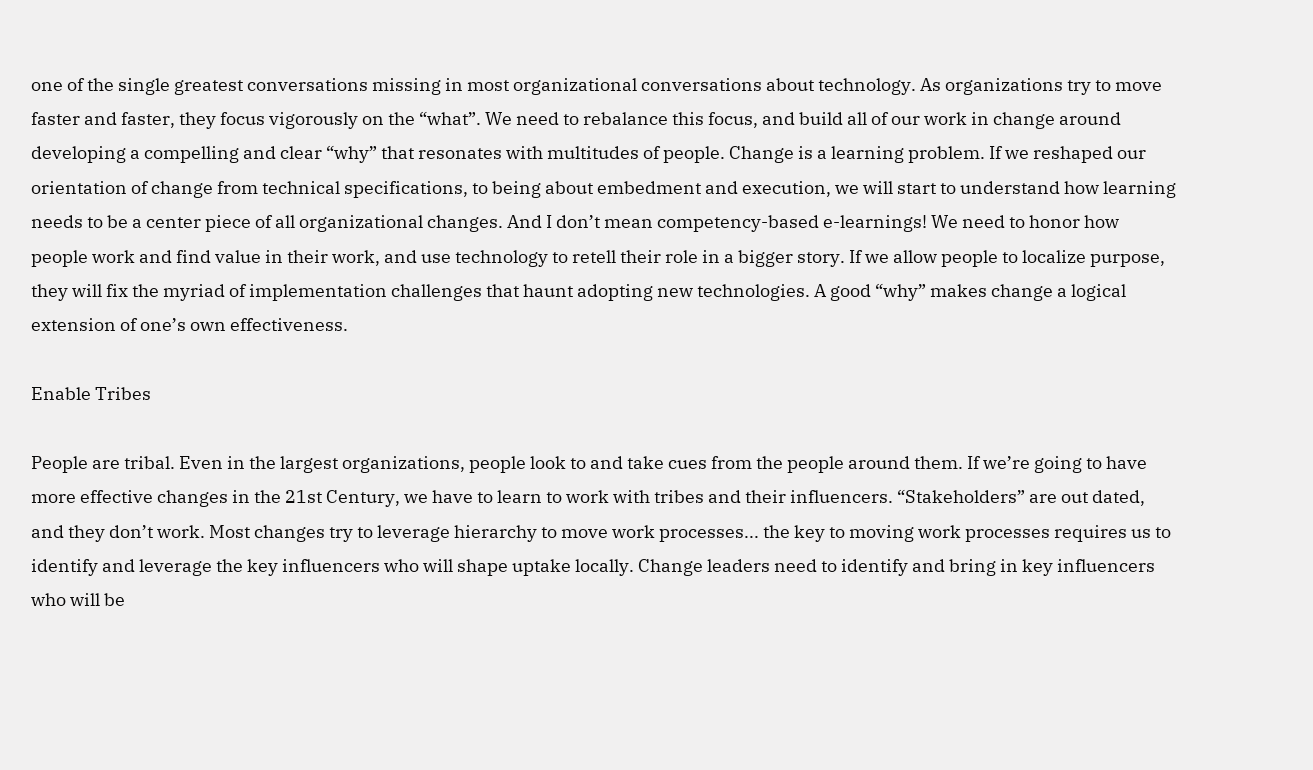one of the single greatest conversations missing in most organizational conversations about technology. As organizations try to move faster and faster, they focus vigorously on the “what”. We need to rebalance this focus, and build all of our work in change around developing a compelling and clear “why” that resonates with multitudes of people. Change is a learning problem. If we reshaped our orientation of change from technical specifications, to being about embedment and execution, we will start to understand how learning needs to be a center piece of all organizational changes. And I don’t mean competency-based e-learnings! We need to honor how people work and find value in their work, and use technology to retell their role in a bigger story. If we allow people to localize purpose, they will fix the myriad of implementation challenges that haunt adopting new technologies. A good “why” makes change a logical extension of one’s own effectiveness.

Enable Tribes

People are tribal. Even in the largest organizations, people look to and take cues from the people around them. If we’re going to have more effective changes in the 21st Century, we have to learn to work with tribes and their influencers. “Stakeholders” are out dated, and they don’t work. Most changes try to leverage hierarchy to move work processes... the key to moving work processes requires us to identify and leverage the key influencers who will shape uptake locally. Change leaders need to identify and bring in key influencers who will be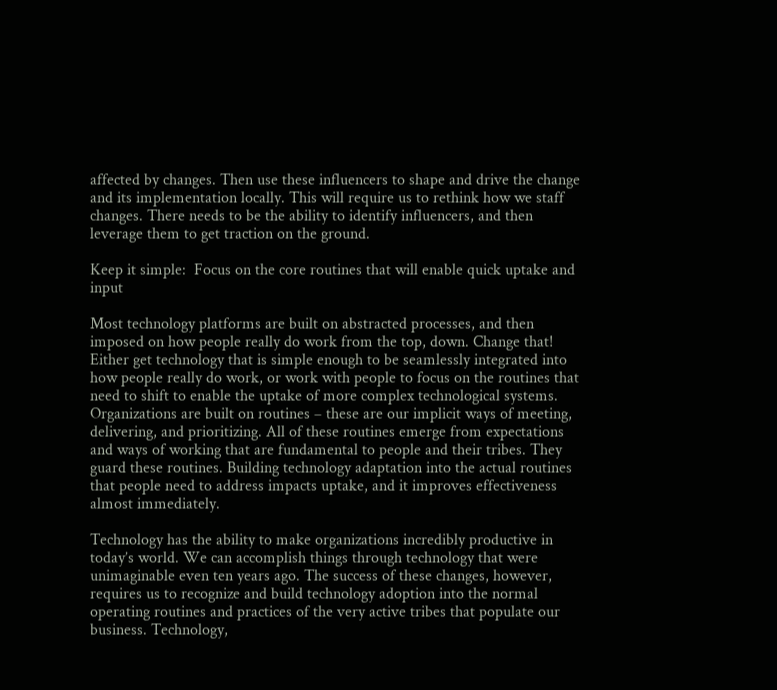affected by changes. Then use these influencers to shape and drive the change and its implementation locally. This will require us to rethink how we staff changes. There needs to be the ability to identify influencers, and then leverage them to get traction on the ground.

Keep it simple:  Focus on the core routines that will enable quick uptake and input

Most technology platforms are built on abstracted processes, and then imposed on how people really do work from the top, down. Change that! Either get technology that is simple enough to be seamlessly integrated into how people really do work, or work with people to focus on the routines that need to shift to enable the uptake of more complex technological systems. Organizations are built on routines – these are our implicit ways of meeting, delivering, and prioritizing. All of these routines emerge from expectations and ways of working that are fundamental to people and their tribes. They guard these routines. Building technology adaptation into the actual routines that people need to address impacts uptake, and it improves effectiveness almost immediately.

Technology has the ability to make organizations incredibly productive in today’s world. We can accomplish things through technology that were unimaginable even ten years ago. The success of these changes, however, requires us to recognize and build technology adoption into the normal operating routines and practices of the very active tribes that populate our business. Technology,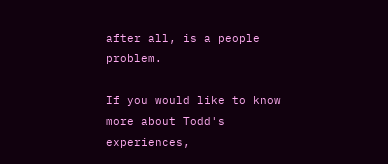after all, is a people problem.

If you would like to know more about Todd's experiences,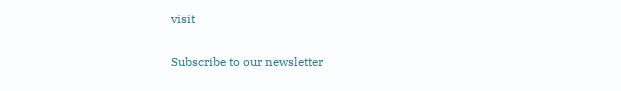visit


Subscribe to our newsletter